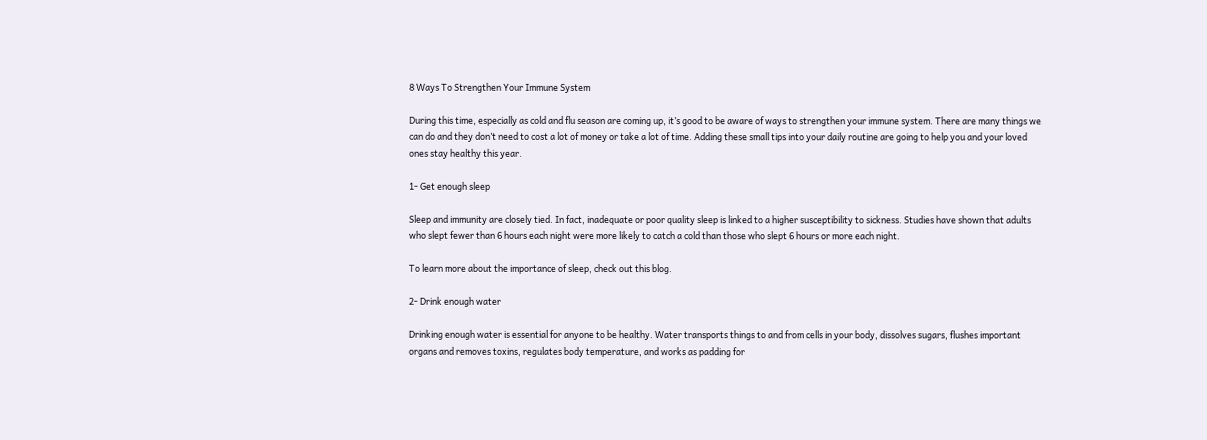8 Ways To Strengthen Your Immune System

During this time, especially as cold and flu season are coming up, it’s good to be aware of ways to strengthen your immune system. There are many things we can do and they don’t need to cost a lot of money or take a lot of time. Adding these small tips into your daily routine are going to help you and your loved ones stay healthy this year.

1- Get enough sleep

Sleep and immunity are closely tied. In fact, inadequate or poor quality sleep is linked to a higher susceptibility to sickness. Studies have shown that adults who slept fewer than 6 hours each night were more likely to catch a cold than those who slept 6 hours or more each night.

To learn more about the importance of sleep, check out this blog.

2- Drink enough water

Drinking enough water is essential for anyone to be healthy. Water transports things to and from cells in your body, dissolves sugars, flushes important organs and removes toxins, regulates body temperature, and works as padding for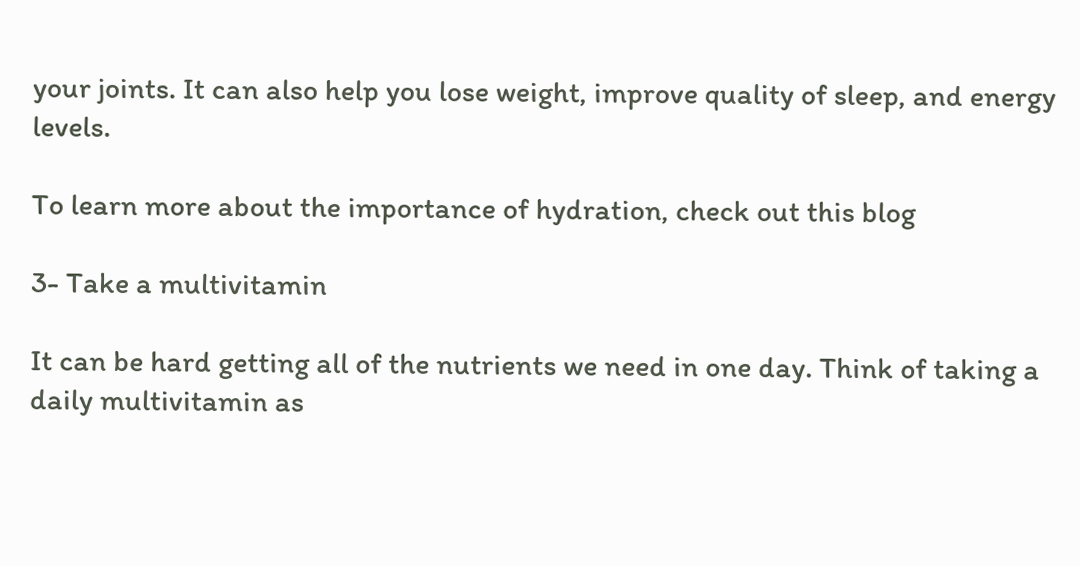your joints. It can also help you lose weight, improve quality of sleep, and energy levels.

To learn more about the importance of hydration, check out this blog

3- Take a multivitamin

It can be hard getting all of the nutrients we need in one day. Think of taking a daily multivitamin as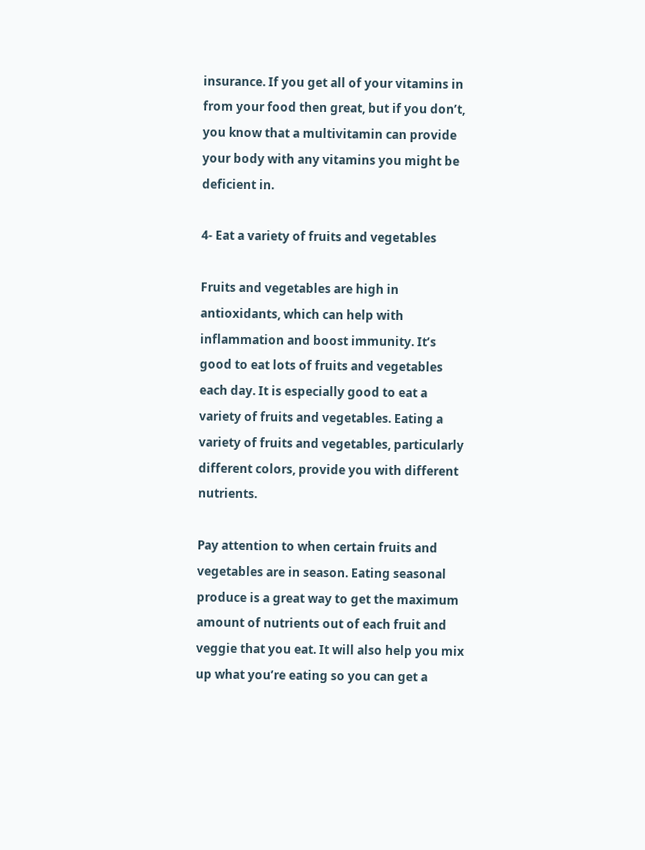insurance. If you get all of your vitamins in from your food then great, but if you don’t, you know that a multivitamin can provide your body with any vitamins you might be deficient in.

4- Eat a variety of fruits and vegetables

Fruits and vegetables are high in antioxidants, which can help with inflammation and boost immunity. It’s good to eat lots of fruits and vegetables each day. It is especially good to eat a variety of fruits and vegetables. Eating a variety of fruits and vegetables, particularly different colors, provide you with different nutrients.

Pay attention to when certain fruits and vegetables are in season. Eating seasonal produce is a great way to get the maximum amount of nutrients out of each fruit and veggie that you eat. It will also help you mix up what you’re eating so you can get a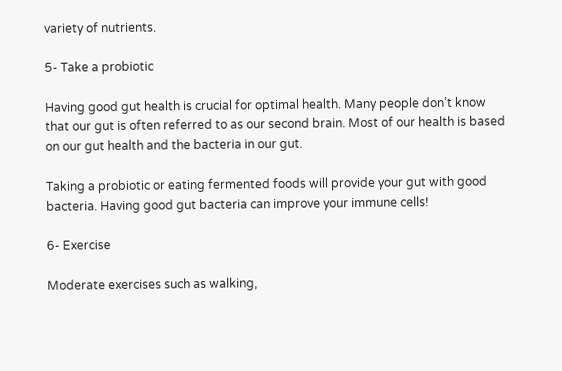variety of nutrients.

5- Take a probiotic

Having good gut health is crucial for optimal health. Many people don’t know that our gut is often referred to as our second brain. Most of our health is based on our gut health and the bacteria in our gut.

Taking a probiotic or eating fermented foods will provide your gut with good bacteria. Having good gut bacteria can improve your immune cells!

6- Exercise

Moderate exercises such as walking,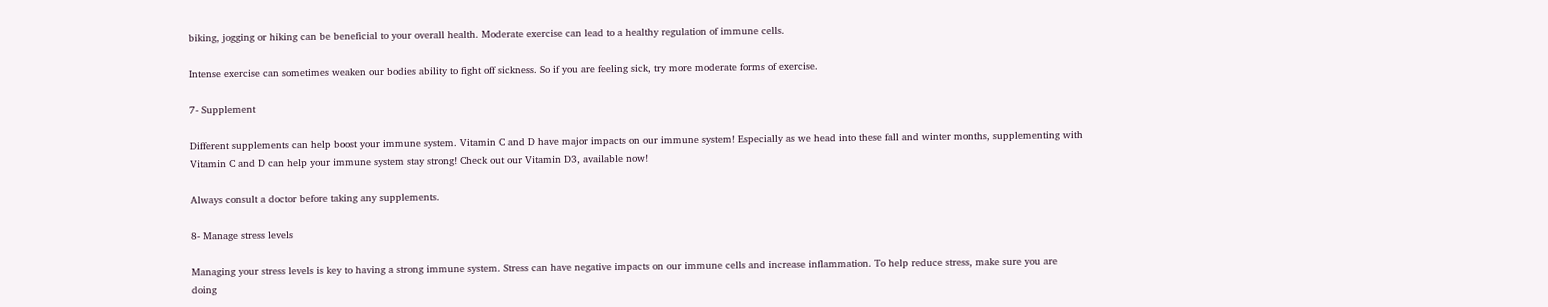biking, jogging or hiking can be beneficial to your overall health. Moderate exercise can lead to a healthy regulation of immune cells.

Intense exercise can sometimes weaken our bodies ability to fight off sickness. So if you are feeling sick, try more moderate forms of exercise.

7- Supplement

Different supplements can help boost your immune system. Vitamin C and D have major impacts on our immune system! Especially as we head into these fall and winter months, supplementing with Vitamin C and D can help your immune system stay strong! Check out our Vitamin D3, available now!

Always consult a doctor before taking any supplements.

8- Manage stress levels

Managing your stress levels is key to having a strong immune system. Stress can have negative impacts on our immune cells and increase inflammation. To help reduce stress, make sure you are doing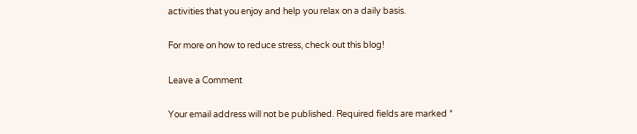activities that you enjoy and help you relax on a daily basis.

For more on how to reduce stress, check out this blog!

Leave a Comment

Your email address will not be published. Required fields are marked *